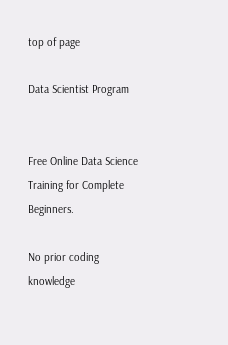top of page

Data Scientist Program


Free Online Data Science Training for Complete Beginners.

No prior coding knowledge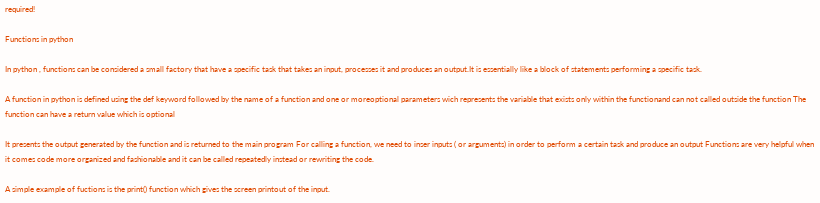required!

Functions in python

In python , functions can be considered a small factory that have a specific task that takes an input, processes it and produces an output.It is essentially like a block of statements performing a specific task.

A function in python is defined using the def keyword followed by the name of a function and one or moreoptional parameters wich represents the variable that exists only within the functionand can not called outside the function The function can have a return value which is optional

It presents the output generated by the function and is returned to the main program For calling a function, we need to inser inputs ( or arguments) in order to perform a certain task and produce an output Functions are very helpful when it comes code more organized and fashionable and it can be called repeatedly instead or rewriting the code.

A simple example of fuctions is the print() function which gives the screen printout of the input.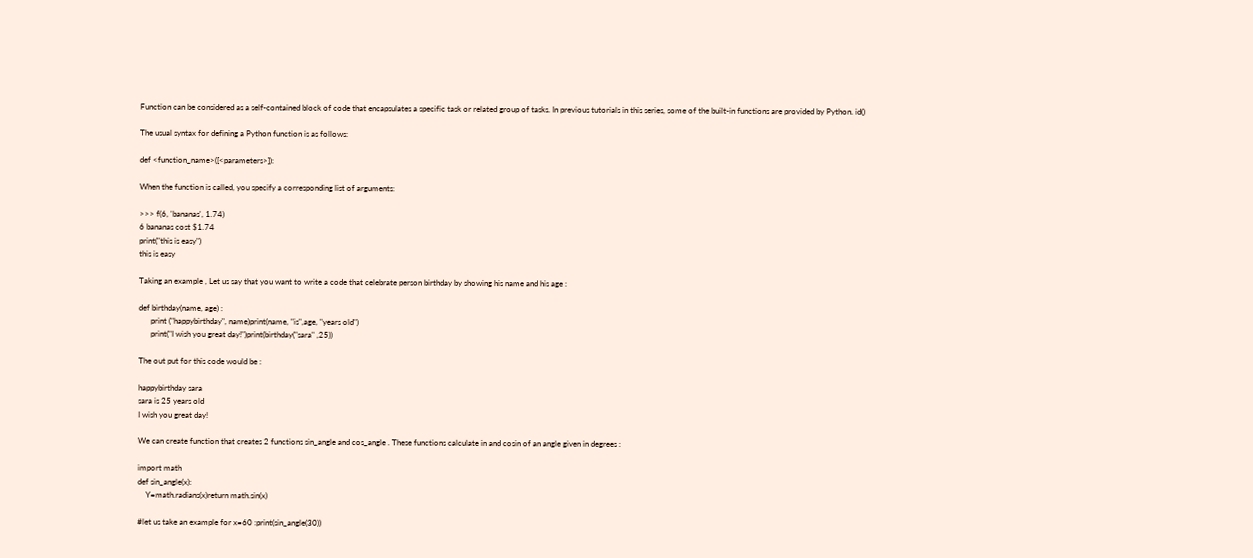Function can be considered as a self-contained block of code that encapsulates a specific task or related group of tasks. In previous tutorials in this series, some of the built-in functions are provided by Python. id()

The usual syntax for defining a Python function is as follows:

def <function_name>([<parameters>]):

When the function is called, you specify a corresponding list of arguments:

>>> f(6, 'bananas', 1.74)
6 bananas cost $1.74
print("this is easy")
this is easy

Taking an example , Let us say that you want to write a code that celebrate person birthday by showing his name and his age :

def birthday(name, age) :
      print ("happybirthday", name)print(name, "is",age, "years old")
      print("I wish you great day!")print(birthday("sara" ,25))

The out put for this code would be :

happybirthday sara
sara is 25 years old
I wish you great day!

We can create function that creates 2 functions sin_angle and cos_angle . These functions calculate in and cosin of an angle given in degrees :

import math
def sin_angle(x):
    Y=math.radians(x)return math.sin(x)

#let us take an example for x=60 :print(sin_angle(30))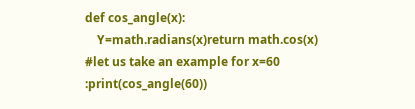def cos_angle(x):
    Y=math.radians(x)return math.cos(x)
#let us take an example for x=60 :print(cos_angle(60))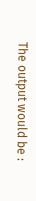The output would be :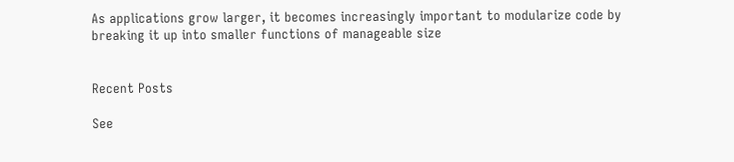As applications grow larger, it becomes increasingly important to modularize code by breaking it up into smaller functions of manageable size


Recent Posts

See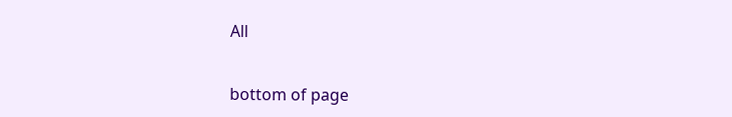All


bottom of page